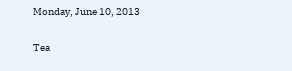Monday, June 10, 2013

Tea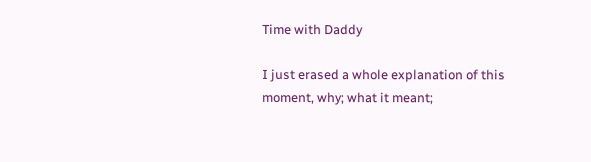Time with Daddy

I just erased a whole explanation of this moment, why; what it meant;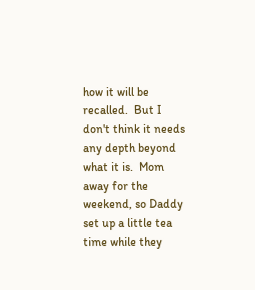how it will be recalled.  But I don't think it needs any depth beyond what it is.  Mom away for the weekend, so Daddy set up a little tea time while they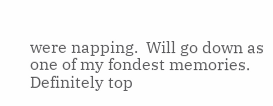were napping.  Will go down as one of my fondest memories.  Definitely top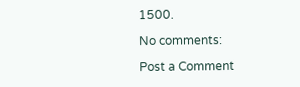1500.

No comments:

Post a Comment